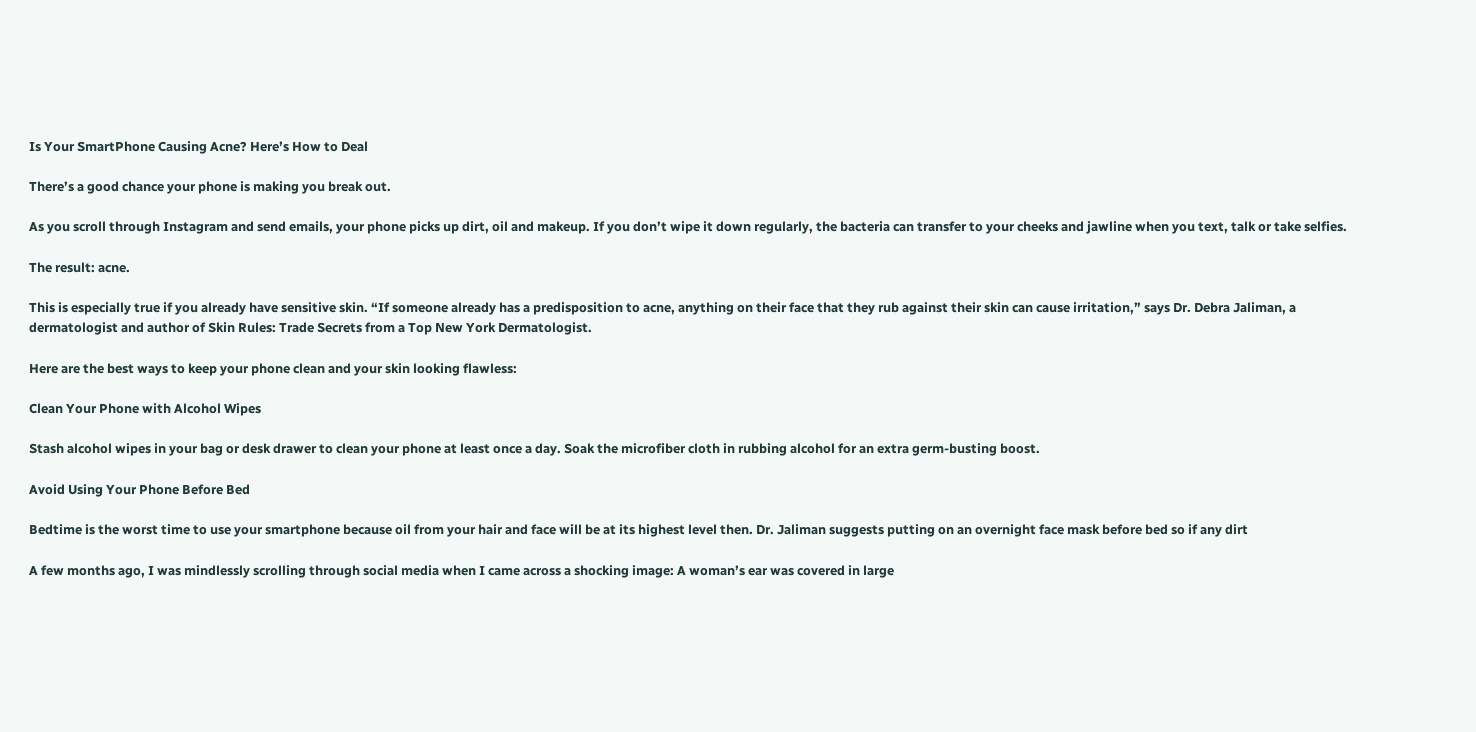Is Your SmartPhone Causing Acne? Here’s How to Deal

There’s a good chance your phone is making you break out.

As you scroll through Instagram and send emails, your phone picks up dirt, oil and makeup. If you don’t wipe it down regularly, the bacteria can transfer to your cheeks and jawline when you text, talk or take selfies.

The result: acne.

This is especially true if you already have sensitive skin. “If someone already has a predisposition to acne, anything on their face that they rub against their skin can cause irritation,” says Dr. Debra Jaliman, a dermatologist and author of Skin Rules: Trade Secrets from a Top New York Dermatologist.

Here are the best ways to keep your phone clean and your skin looking flawless:

Clean Your Phone with Alcohol Wipes

Stash alcohol wipes in your bag or desk drawer to clean your phone at least once a day. Soak the microfiber cloth in rubbing alcohol for an extra germ-busting boost.

Avoid Using Your Phone Before Bed

Bedtime is the worst time to use your smartphone because oil from your hair and face will be at its highest level then. Dr. Jaliman suggests putting on an overnight face mask before bed so if any dirt

A few months ago, I was mindlessly scrolling through social media when I came across a shocking image: A woman’s ear was covered in large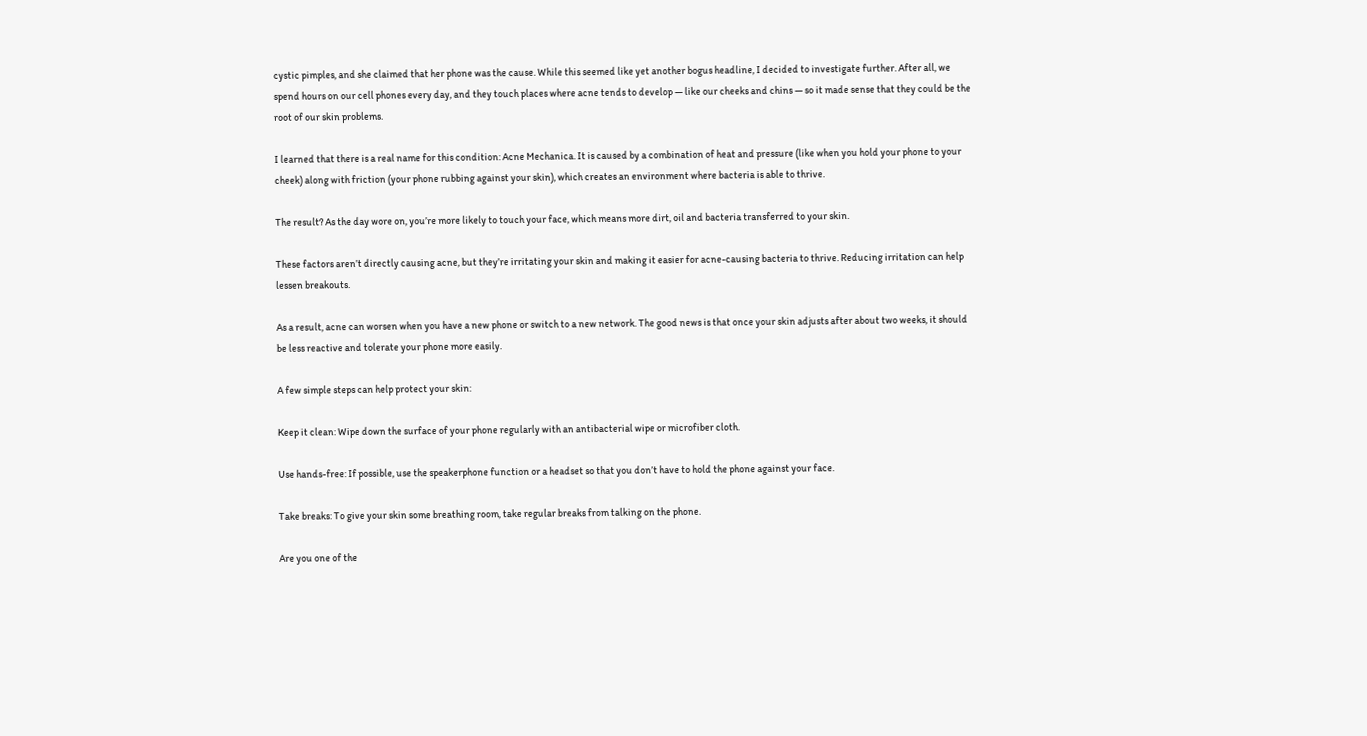cystic pimples, and she claimed that her phone was the cause. While this seemed like yet another bogus headline, I decided to investigate further. After all, we spend hours on our cell phones every day, and they touch places where acne tends to develop — like our cheeks and chins — so it made sense that they could be the root of our skin problems.

I learned that there is a real name for this condition: Acne Mechanica. It is caused by a combination of heat and pressure (like when you hold your phone to your cheek) along with friction (your phone rubbing against your skin), which creates an environment where bacteria is able to thrive.

The result? As the day wore on, you’re more likely to touch your face, which means more dirt, oil and bacteria transferred to your skin.

These factors aren’t directly causing acne, but they’re irritating your skin and making it easier for acne-causing bacteria to thrive. Reducing irritation can help lessen breakouts.

As a result, acne can worsen when you have a new phone or switch to a new network. The good news is that once your skin adjusts after about two weeks, it should be less reactive and tolerate your phone more easily.

A few simple steps can help protect your skin:

Keep it clean: Wipe down the surface of your phone regularly with an antibacterial wipe or microfiber cloth.

Use hands-free: If possible, use the speakerphone function or a headset so that you don’t have to hold the phone against your face.

Take breaks: To give your skin some breathing room, take regular breaks from talking on the phone.

Are you one of the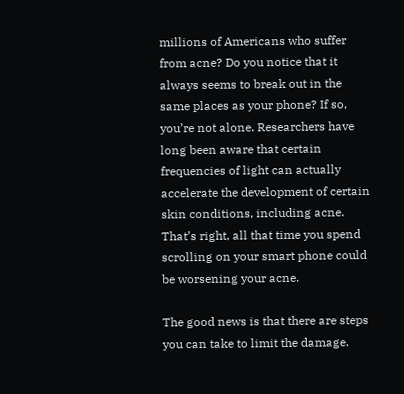millions of Americans who suffer from acne? Do you notice that it always seems to break out in the same places as your phone? If so, you’re not alone. Researchers have long been aware that certain frequencies of light can actually accelerate the development of certain skin conditions, including acne. That’s right, all that time you spend scrolling on your smart phone could be worsening your acne.

The good news is that there are steps you can take to limit the damage.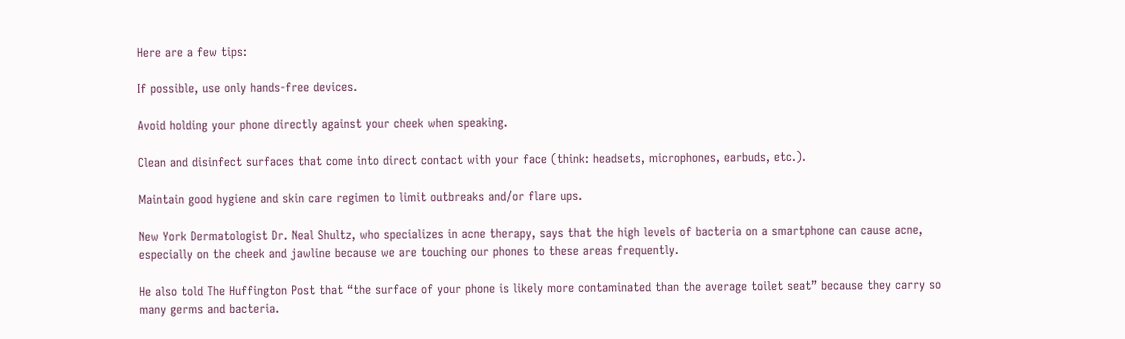Here are a few tips:

If possible, use only hands-free devices.

Avoid holding your phone directly against your cheek when speaking.

Clean and disinfect surfaces that come into direct contact with your face (think: headsets, microphones, earbuds, etc.).

Maintain good hygiene and skin care regimen to limit outbreaks and/or flare ups.

New York Dermatologist Dr. Neal Shultz, who specializes in acne therapy, says that the high levels of bacteria on a smartphone can cause acne, especially on the cheek and jawline because we are touching our phones to these areas frequently.

He also told The Huffington Post that “the surface of your phone is likely more contaminated than the average toilet seat” because they carry so many germs and bacteria.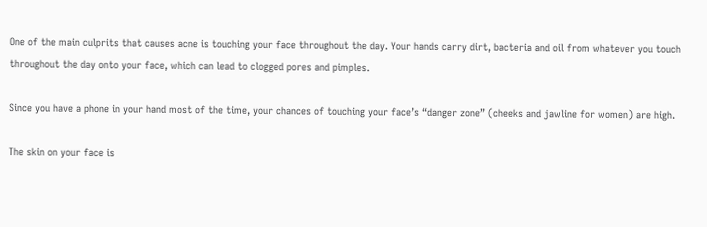One of the main culprits that causes acne is touching your face throughout the day. Your hands carry dirt, bacteria and oil from whatever you touch throughout the day onto your face, which can lead to clogged pores and pimples.

Since you have a phone in your hand most of the time, your chances of touching your face’s “danger zone” (cheeks and jawline for women) are high.

The skin on your face is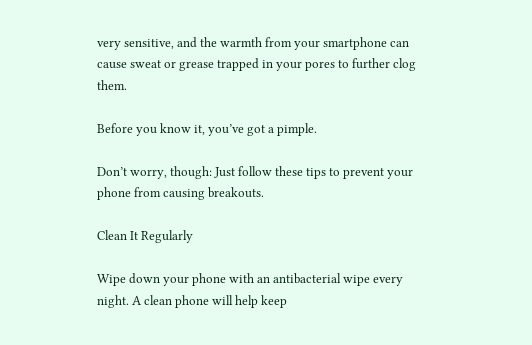very sensitive, and the warmth from your smartphone can cause sweat or grease trapped in your pores to further clog them.

Before you know it, you’ve got a pimple.

Don’t worry, though: Just follow these tips to prevent your phone from causing breakouts.

Clean It Regularly

Wipe down your phone with an antibacterial wipe every night. A clean phone will help keep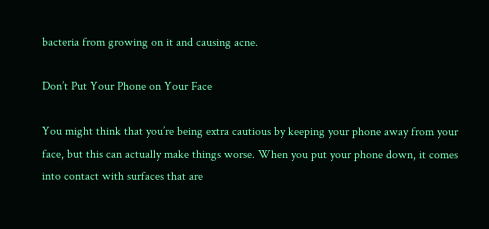bacteria from growing on it and causing acne.

Don’t Put Your Phone on Your Face

You might think that you’re being extra cautious by keeping your phone away from your face, but this can actually make things worse. When you put your phone down, it comes into contact with surfaces that are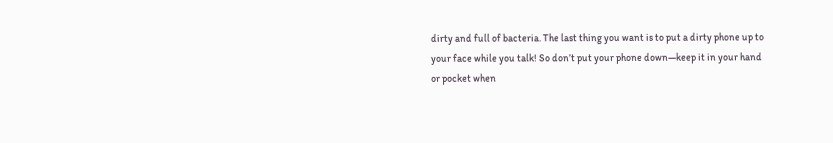dirty and full of bacteria. The last thing you want is to put a dirty phone up to your face while you talk! So don’t put your phone down—keep it in your hand or pocket when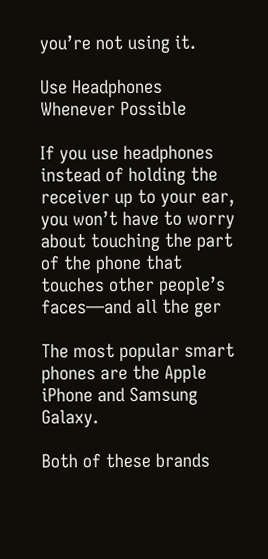you’re not using it.

Use Headphones Whenever Possible

If you use headphones instead of holding the receiver up to your ear, you won’t have to worry about touching the part of the phone that touches other people’s faces—and all the ger

The most popular smart phones are the Apple iPhone and Samsung Galaxy.

Both of these brands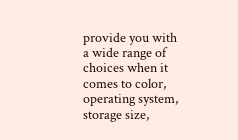provide you with a wide range of choices when it comes to color, operating system, storage size,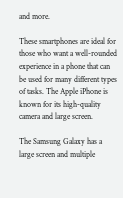and more.

These smartphones are ideal for those who want a well-rounded experience in a phone that can be used for many different types of tasks. The Apple iPhone is known for its high-quality camera and large screen.

The Samsung Galaxy has a large screen and multiple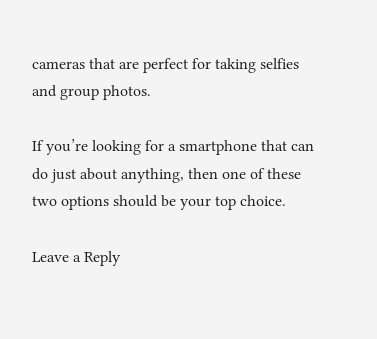cameras that are perfect for taking selfies and group photos.

If you’re looking for a smartphone that can do just about anything, then one of these two options should be your top choice.

Leave a Reply